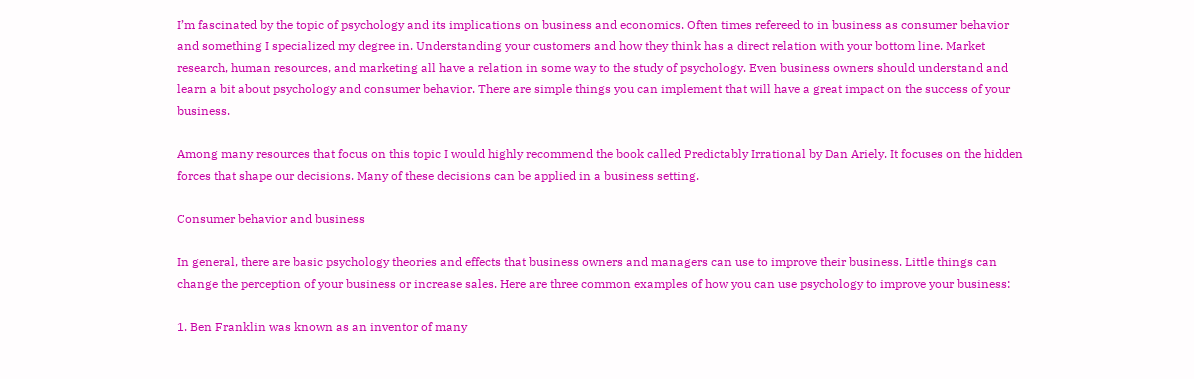I’m fascinated by the topic of psychology and its implications on business and economics. Often times refereed to in business as consumer behavior and something I specialized my degree in. Understanding your customers and how they think has a direct relation with your bottom line. Market research, human resources, and marketing all have a relation in some way to the study of psychology. Even business owners should understand and learn a bit about psychology and consumer behavior. There are simple things you can implement that will have a great impact on the success of your business.

Among many resources that focus on this topic I would highly recommend the book called Predictably Irrational by Dan Ariely. It focuses on the hidden forces that shape our decisions. Many of these decisions can be applied in a business setting.

Consumer behavior and business

In general, there are basic psychology theories and effects that business owners and managers can use to improve their business. Little things can change the perception of your business or increase sales. Here are three common examples of how you can use psychology to improve your business:

1. Ben Franklin was known as an inventor of many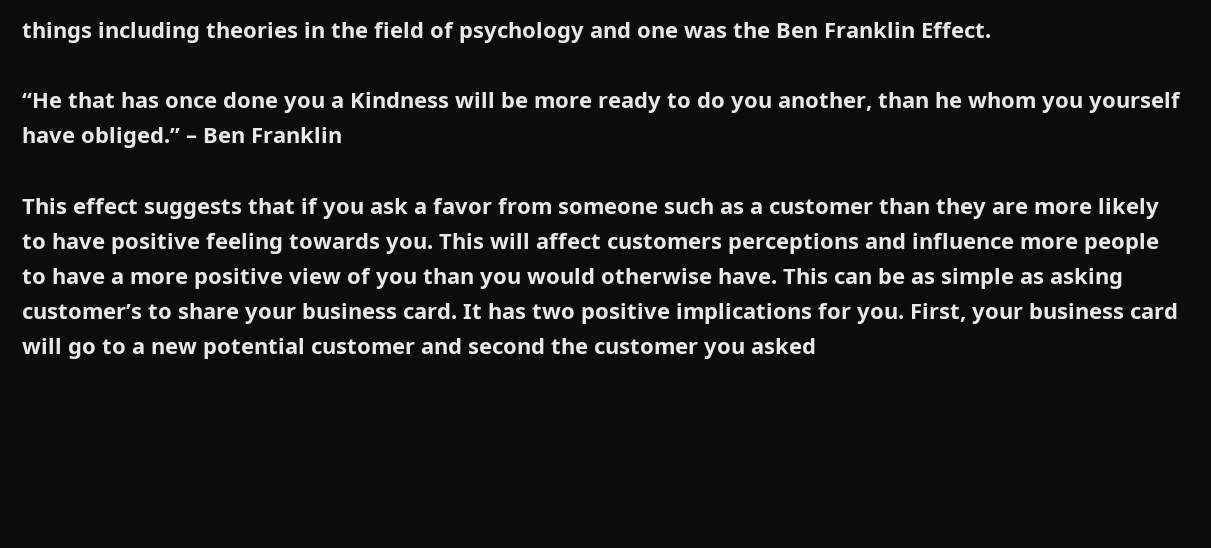things including theories in the field of psychology and one was the Ben Franklin Effect.

“He that has once done you a Kindness will be more ready to do you another, than he whom you yourself have obliged.” – Ben Franklin

This effect suggests that if you ask a favor from someone such as a customer than they are more likely to have positive feeling towards you. This will affect customers perceptions and influence more people to have a more positive view of you than you would otherwise have. This can be as simple as asking customer’s to share your business card. It has two positive implications for you. First, your business card will go to a new potential customer and second the customer you asked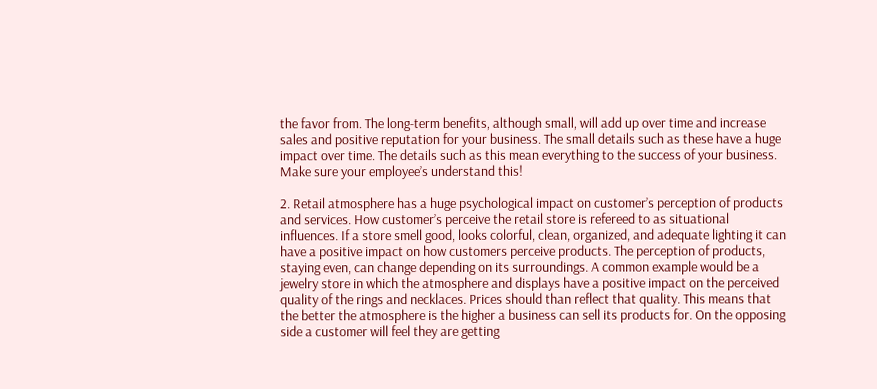the favor from. The long-term benefits, although small, will add up over time and increase sales and positive reputation for your business. The small details such as these have a huge impact over time. The details such as this mean everything to the success of your business. Make sure your employee’s understand this!

2. Retail atmosphere has a huge psychological impact on customer’s perception of products and services. How customer’s perceive the retail store is refereed to as situational influences. If a store smell good, looks colorful, clean, organized, and adequate lighting it can have a positive impact on how customers perceive products. The perception of products, staying even, can change depending on its surroundings. A common example would be a jewelry store in which the atmosphere and displays have a positive impact on the perceived quality of the rings and necklaces. Prices should than reflect that quality. This means that the better the atmosphere is the higher a business can sell its products for. On the opposing side a customer will feel they are getting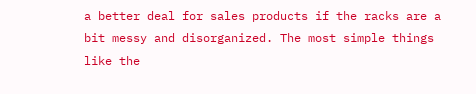a better deal for sales products if the racks are a bit messy and disorganized. The most simple things like the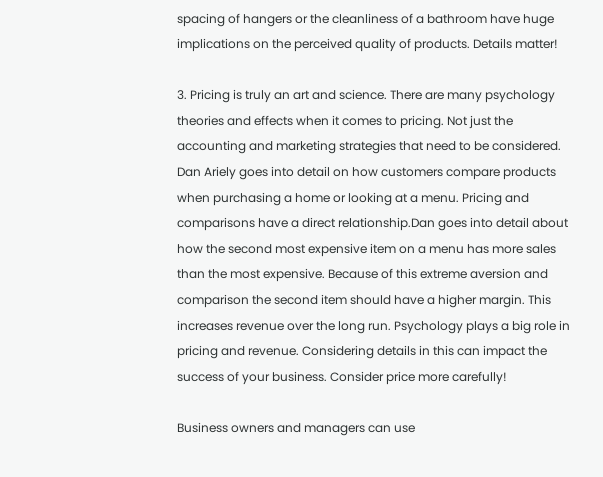spacing of hangers or the cleanliness of a bathroom have huge implications on the perceived quality of products. Details matter!

3. Pricing is truly an art and science. There are many psychology theories and effects when it comes to pricing. Not just the accounting and marketing strategies that need to be considered. Dan Ariely goes into detail on how customers compare products when purchasing a home or looking at a menu. Pricing and comparisons have a direct relationship.Dan goes into detail about how the second most expensive item on a menu has more sales than the most expensive. Because of this extreme aversion and comparison the second item should have a higher margin. This increases revenue over the long run. Psychology plays a big role in pricing and revenue. Considering details in this can impact the success of your business. Consider price more carefully!

Business owners and managers can use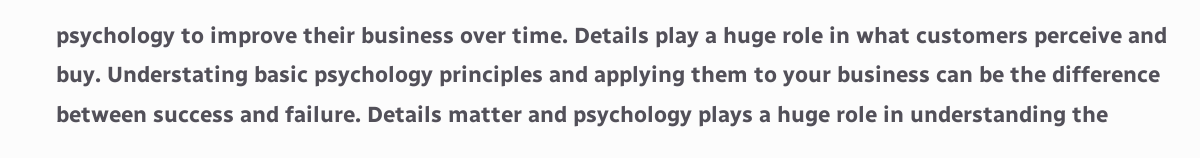psychology to improve their business over time. Details play a huge role in what customers perceive and buy. Understating basic psychology principles and applying them to your business can be the difference between success and failure. Details matter and psychology plays a huge role in understanding the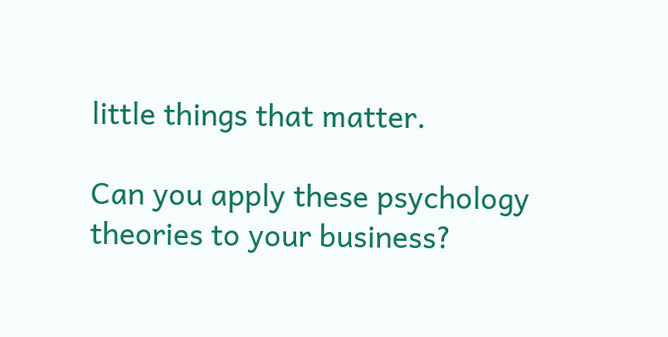little things that matter.

Can you apply these psychology theories to your business?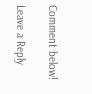Comment below!

Leave a Reply